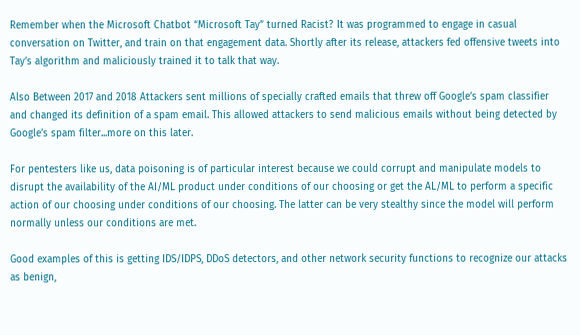Remember when the Microsoft Chatbot “Microsoft Tay” turned Racist? It was programmed to engage in casual conversation on Twitter, and train on that engagement data. Shortly after its release, attackers fed offensive tweets into Tay’s algorithm and maliciously trained it to talk that way.

Also Between 2017 and 2018 Attackers sent millions of specially crafted emails that threw off Google’s spam classifier and changed its definition of a spam email. This allowed attackers to send malicious emails without being detected by Google’s spam filter...more on this later.

For pentesters like us, data poisoning is of particular interest because we could corrupt and manipulate models to disrupt the availability of the AI/ML product under conditions of our choosing or get the AL/ML to perform a specific action of our choosing under conditions of our choosing. The latter can be very stealthy since the model will perform normally unless our conditions are met.

Good examples of this is getting IDS/IDPS, DDoS detectors, and other network security functions to recognize our attacks as benign,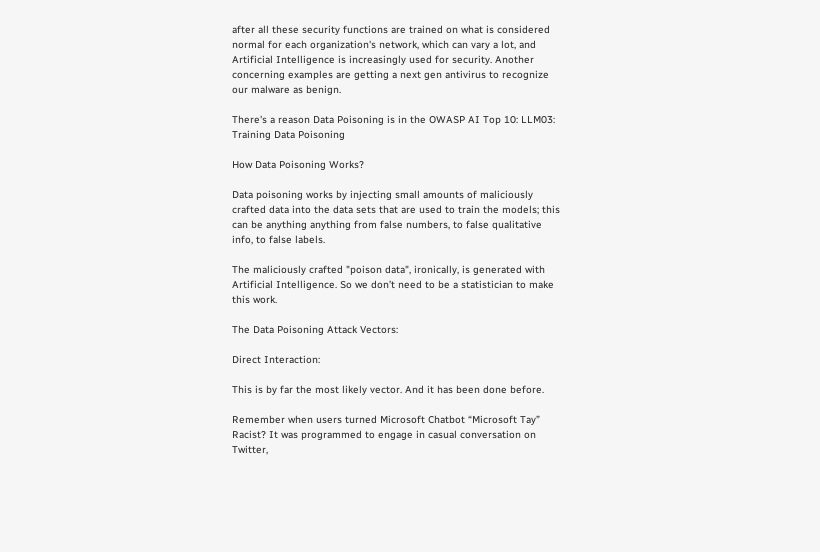after all these security functions are trained on what is considered normal for each organization's network, which can vary a lot, and Artificial Intelligence is increasingly used for security. Another concerning examples are getting a next gen antivirus to recognize our malware as benign.

There's a reason Data Poisoning is in the OWASP AI Top 10: LLM03: Training Data Poisoning

How Data Poisoning Works?

Data poisoning works by injecting small amounts of maliciously crafted data into the data sets that are used to train the models; this can be anything anything from false numbers, to false qualitative info, to false labels.

The maliciously crafted "poison data", ironically, is generated with Artificial Intelligence. So we don’t need to be a statistician to make this work.

The Data Poisoning Attack Vectors:

Direct Interaction:

This is by far the most likely vector. And it has been done before.

Remember when users turned Microsoft Chatbot “Microsoft Tay” Racist? It was programmed to engage in casual conversation on Twitter,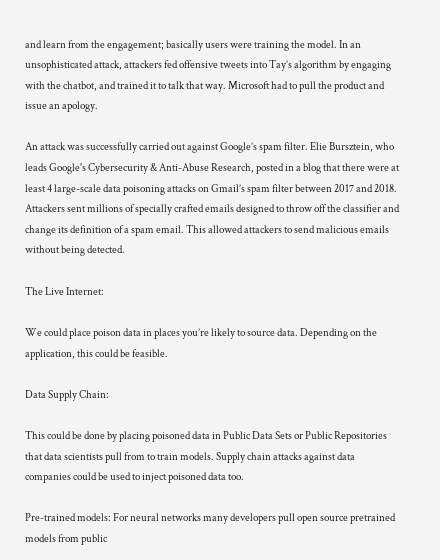and learn from the engagement; basically users were training the model. In an unsophisticated attack, attackers fed offensive tweets into Tay’s algorithm by engaging with the chatbot, and trained it to talk that way. Microsoft had to pull the product and issue an apology.

An attack was successfully carried out against Google’s spam filter. Elie Bursztein, who leads Google's Cybersecurity & Anti-Abuse Research, posted in a blog that there were at least 4 large-scale data poisoning attacks on Gmail’s spam filter between 2017 and 2018. Attackers sent millions of specially crafted emails designed to throw off the classifier and change its definition of a spam email. This allowed attackers to send malicious emails without being detected.

The Live Internet:

We could place poison data in places you’re likely to source data. Depending on the application, this could be feasible.

Data Supply Chain:

This could be done by placing poisoned data in Public Data Sets or Public Repositories that data scientists pull from to train models. Supply chain attacks against data companies could be used to inject poisoned data too.

Pre-trained models: For neural networks many developers pull open source pretrained models from public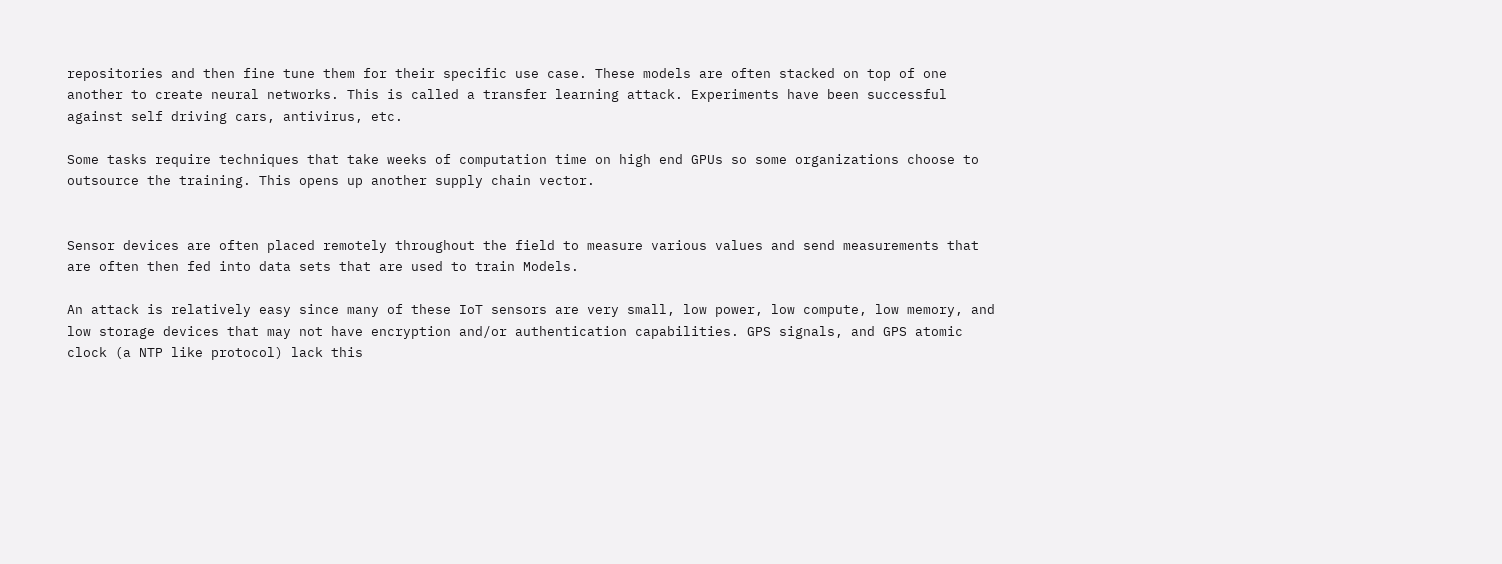repositories and then fine tune them for their specific use case. These models are often stacked on top of one another to create neural networks. This is called a transfer learning attack. Experiments have been successful against self driving cars, antivirus, etc.

Some tasks require techniques that take weeks of computation time on high end GPUs so some organizations choose to outsource the training. This opens up another supply chain vector.


Sensor devices are often placed remotely throughout the field to measure various values and send measurements that are often then fed into data sets that are used to train Models.

An attack is relatively easy since many of these IoT sensors are very small, low power, low compute, low memory, and low storage devices that may not have encryption and/or authentication capabilities. GPS signals, and GPS atomic clock (a NTP like protocol) lack this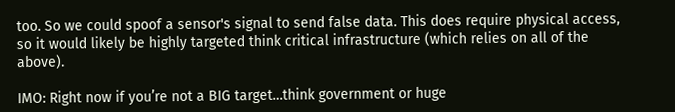too. So we could spoof a sensor's signal to send false data. This does require physical access, so it would likely be highly targeted think critical infrastructure (which relies on all of the above).

IMO: Right now if you’re not a BIG target…think government or huge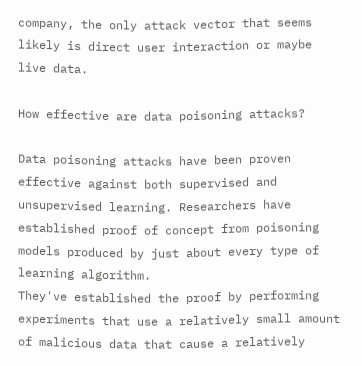company, the only attack vector that seems likely is direct user interaction or maybe live data.

How effective are data poisoning attacks?

Data poisoning attacks have been proven effective against both supervised and unsupervised learning. Researchers have established proof of concept from poisoning models produced by just about every type of learning algorithm.
They've established the proof by performing experiments that use a relatively small amount of malicious data that cause a relatively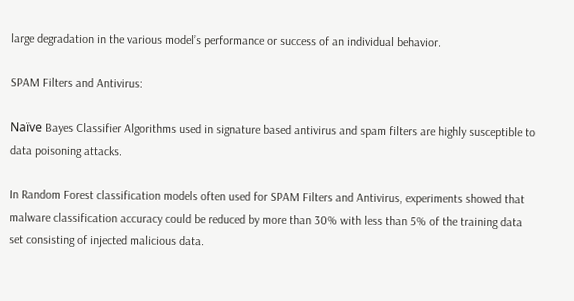large degradation in the various model’s performance or success of an individual behavior.

SPAM Filters and Antivirus:

Naïve Bayes Classifier Algorithms used in signature based antivirus and spam filters are highly susceptible to data poisoning attacks.

In Random Forest classification models often used for SPAM Filters and Antivirus, experiments showed that malware classification accuracy could be reduced by more than 30% with less than 5% of the training data set consisting of injected malicious data.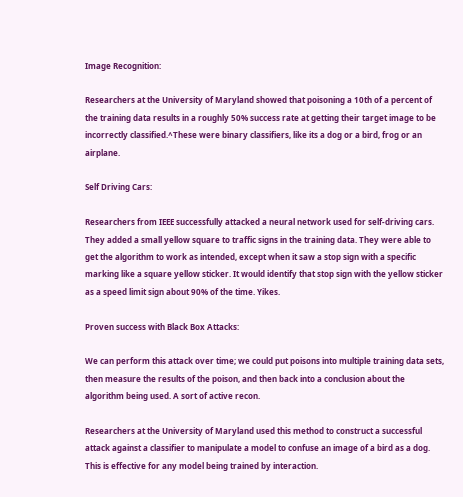Image Recognition:

Researchers at the University of Maryland showed that poisoning a 10th of a percent of the training data results in a roughly 50% success rate at getting their target image to be incorrectly classified.^These were binary classifiers, like its a dog or a bird, frog or an airplane.

Self Driving Cars:

Researchers from IEEE successfully attacked a neural network used for self-driving cars. They added a small yellow square to traffic signs in the training data. They were able to get the algorithm to work as intended, except when it saw a stop sign with a specific marking like a square yellow sticker. It would identify that stop sign with the yellow sticker as a speed limit sign about 90% of the time. Yikes.

Proven success with Black Box Attacks:

We can perform this attack over time; we could put poisons into multiple training data sets, then measure the results of the poison, and then back into a conclusion about the algorithm being used. A sort of active recon.

Researchers at the University of Maryland used this method to construct a successful attack against a classifier to manipulate a model to confuse an image of a bird as a dog. This is effective for any model being trained by interaction.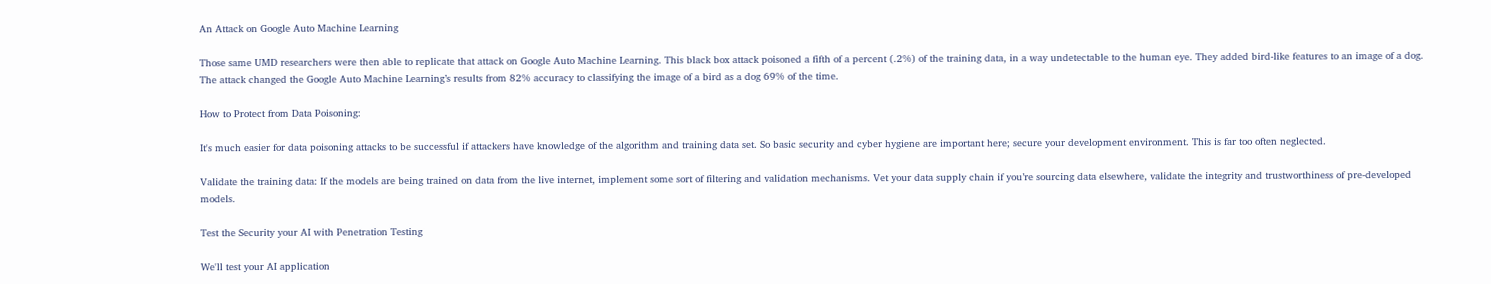An Attack on Google Auto Machine Learning

Those same UMD researchers were then able to replicate that attack on Google Auto Machine Learning. This black box attack poisoned a fifth of a percent (.2%) of the training data, in a way undetectable to the human eye. They added bird-like features to an image of a dog. The attack changed the Google Auto Machine Learning’s results from 82% accuracy to classifying the image of a bird as a dog 69% of the time.

How to Protect from Data Poisoning:

It's much easier for data poisoning attacks to be successful if attackers have knowledge of the algorithm and training data set. So basic security and cyber hygiene are important here; secure your development environment. This is far too often neglected.

Validate the training data: If the models are being trained on data from the live internet, implement some sort of filtering and validation mechanisms. Vet your data supply chain if you’re sourcing data elsewhere, validate the integrity and trustworthiness of pre-developed models.

Test the Security your AI with Penetration Testing

We'll test your AI application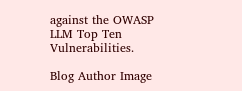against the OWASP LLM Top Ten Vulnerabilities.

Blog Author Image